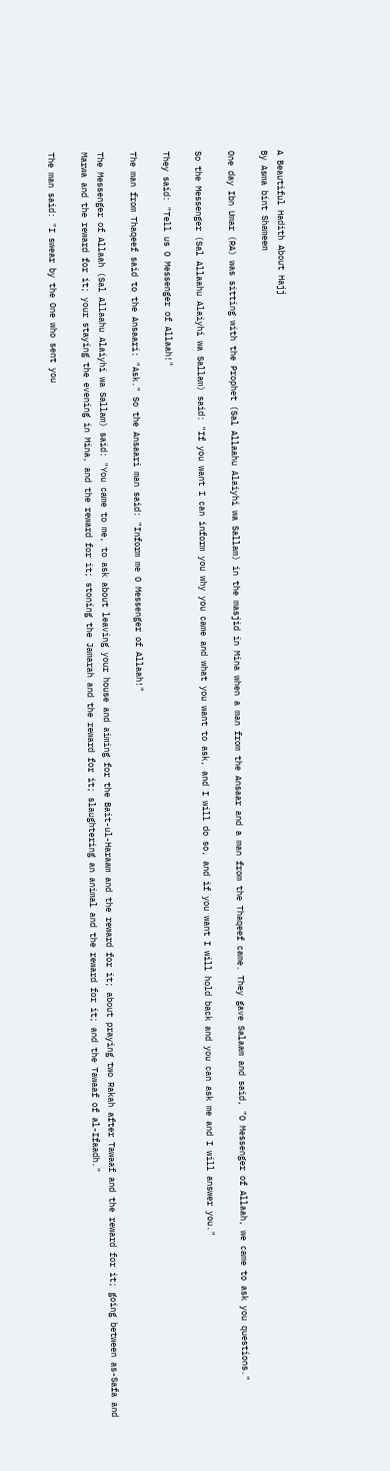A Beautiful Hadith About Hajj
By Asma bint Shameem

One day Ibn Umar (RA) was sitting with the Prophet (Sal Allaahu Alaiyhi wa Sallam) in the masjid in Mina when a man from the Ansaar and a man from the Thaqeef came. They gave Salaam and said, "O Messenger of Allaah, we came to ask you questions."

So the Messenger (Sal Allaahu Alaiyhi wa Sallam) said: "If you want I can inform you why you came and what you want to ask, and I will do so, and if you want I will hold back and you can ask me and I will answer you."

They said: "Tell us O Messenger of Allaah!"

The man from Thaqeef said to the Ansaari: "Ask." So the Ansaari man said: "Inform me O Messenger of Allaah!"

The Messenger of Allaah (Sal Allaahu Alaiyhi wa Sallam) said: "You came to me, to ask about leaving your house and aiming for the Bait-ul-Haraam and the reward for it; about praying two Rakah after Tawaaf and the reward for it; going between as-Safa and Marwa and the reward for it; your staying the evening in Mina, and the reward for it; stoning the Jamarah and the reward for it; slaughtering an animal and the reward for it; and the Tawaaf of al-Ifaadh."

The man said: "I swear by the One who sent you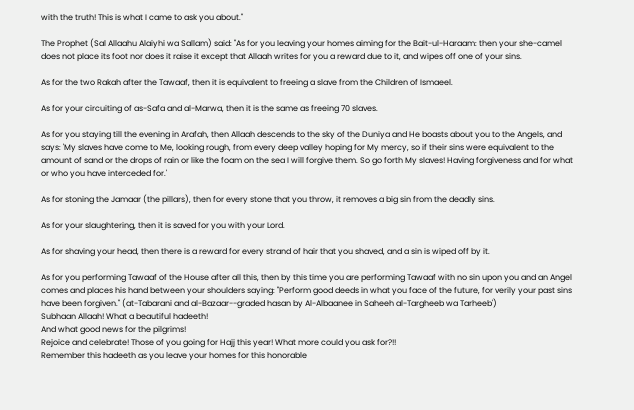with the truth! This is what I came to ask you about."

The Prophet (Sal Allaahu Alaiyhi wa Sallam) said: "As for you leaving your homes aiming for the Bait-ul-Haraam: then your she-camel does not place its foot nor does it raise it except that Allaah writes for you a reward due to it, and wipes off one of your sins.

As for the two Rakah after the Tawaaf, then it is equivalent to freeing a slave from the Children of Ismaeel.

As for your circuiting of as-Safa and al-Marwa, then it is the same as freeing 70 slaves.

As for you staying till the evening in Arafah, then Allaah descends to the sky of the Duniya and He boasts about you to the Angels, and says: 'My slaves have come to Me, looking rough, from every deep valley hoping for My mercy, so if their sins were equivalent to the amount of sand or the drops of rain or like the foam on the sea I will forgive them. So go forth My slaves! Having forgiveness and for what or who you have interceded for.'

As for stoning the Jamaar (the pillars), then for every stone that you throw, it removes a big sin from the deadly sins.

As for your slaughtering, then it is saved for you with your Lord.

As for shaving your head, then there is a reward for every strand of hair that you shaved, and a sin is wiped off by it.

As for you performing Tawaaf of the House after all this, then by this time you are performing Tawaaf with no sin upon you and an Angel comes and places his hand between your shoulders saying: "Perform good deeds in what you face of the future, for verily your past sins have been forgiven." (at-Tabarani and al-Bazaar--graded hasan by Al-Albaanee in Saheeh al-Targheeb wa Tarheeb')
Subhaan Allaah! What a beautiful hadeeth!
And what good news for the pilgrims!
Rejoice and celebrate! Those of you going for Hajj this year! What more could you ask for?!!
Remember this hadeeth as you leave your homes for this honorable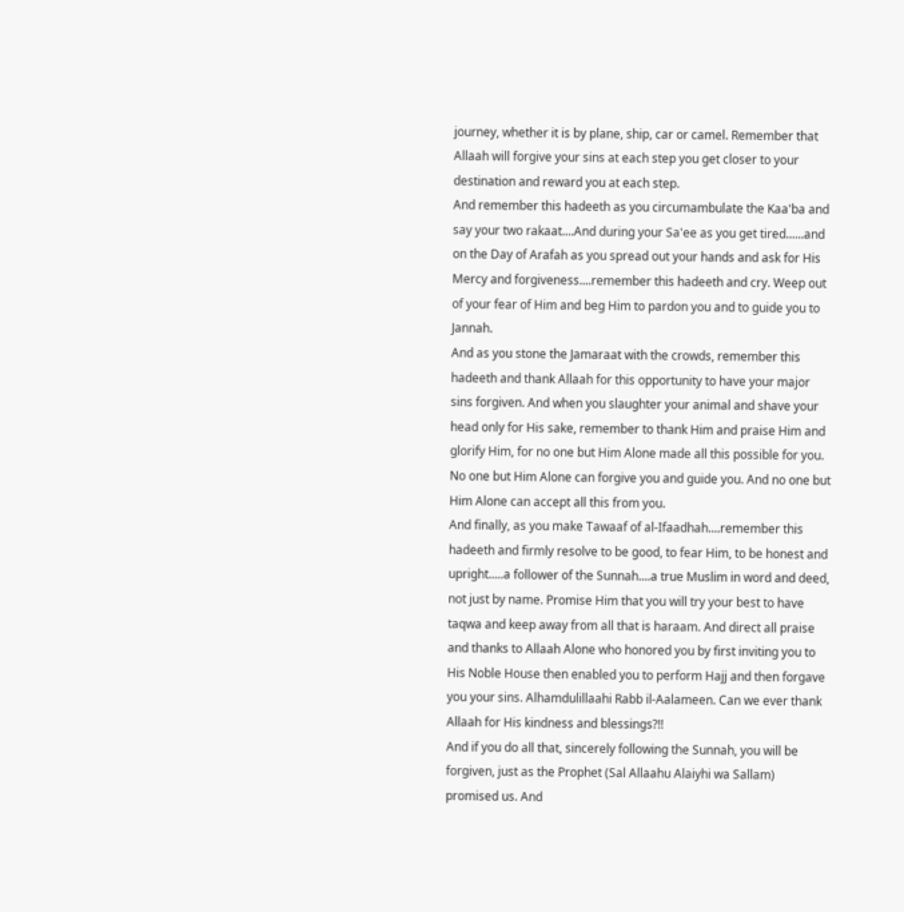journey, whether it is by plane, ship, car or camel. Remember that Allaah will forgive your sins at each step you get closer to your destination and reward you at each step.
And remember this hadeeth as you circumambulate the Kaa'ba and say your two rakaat....And during your Sa'ee as you get tired......and on the Day of Arafah as you spread out your hands and ask for His Mercy and forgiveness....remember this hadeeth and cry. Weep out of your fear of Him and beg Him to pardon you and to guide you to Jannah.
And as you stone the Jamaraat with the crowds, remember this hadeeth and thank Allaah for this opportunity to have your major sins forgiven. And when you slaughter your animal and shave your head only for His sake, remember to thank Him and praise Him and glorify Him, for no one but Him Alone made all this possible for you. No one but Him Alone can forgive you and guide you. And no one but Him Alone can accept all this from you.
And finally, as you make Tawaaf of al-Ifaadhah....remember this hadeeth and firmly resolve to be good, to fear Him, to be honest and upright.....a follower of the Sunnah....a true Muslim in word and deed, not just by name. Promise Him that you will try your best to have taqwa and keep away from all that is haraam. And direct all praise and thanks to Allaah Alone who honored you by first inviting you to His Noble House then enabled you to perform Hajj and then forgave you your sins. Alhamdulillaahi Rabb il-Aalameen. Can we ever thank Allaah for His kindness and blessings?!!
And if you do all that, sincerely following the Sunnah, you will be forgiven, just as the Prophet (Sal Allaahu Alaiyhi wa Sallam) promised us. And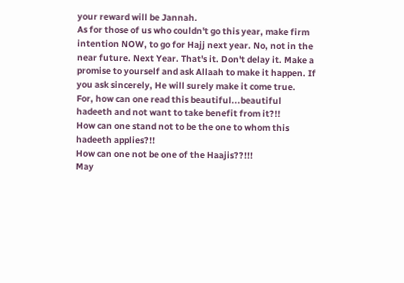your reward will be Jannah.
As for those of us who couldn't go this year, make firm intention NOW, to go for Hajj next year. No, not in the near future. Next Year. That's it. Don't delay it. Make a promise to yourself and ask Allaah to make it happen. If you ask sincerely, He will surely make it come true.
For, how can one read this beautiful...beautiful hadeeth and not want to take benefit from it?!!
How can one stand not to be the one to whom this hadeeth applies?!!
How can one not be one of the Haajis??!!!
May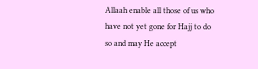Allaah enable all those of us who have not yet gone for Hajj to do so and may He accept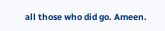all those who did go. Ameen.